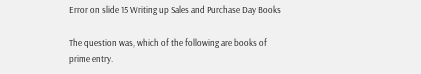Error on slide 15 Writing up Sales and Purchase Day Books

The question was, which of the following are books of prime entry.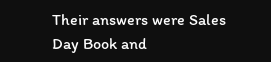Their answers were Sales Day Book and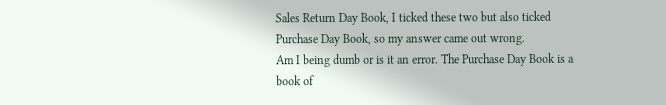Sales Return Day Book, I ticked these two but also ticked Purchase Day Book, so my answer came out wrong.
Am I being dumb or is it an error. The Purchase Day Book is a book of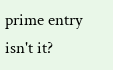prime entry isn't it?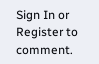Sign In or Register to comment.